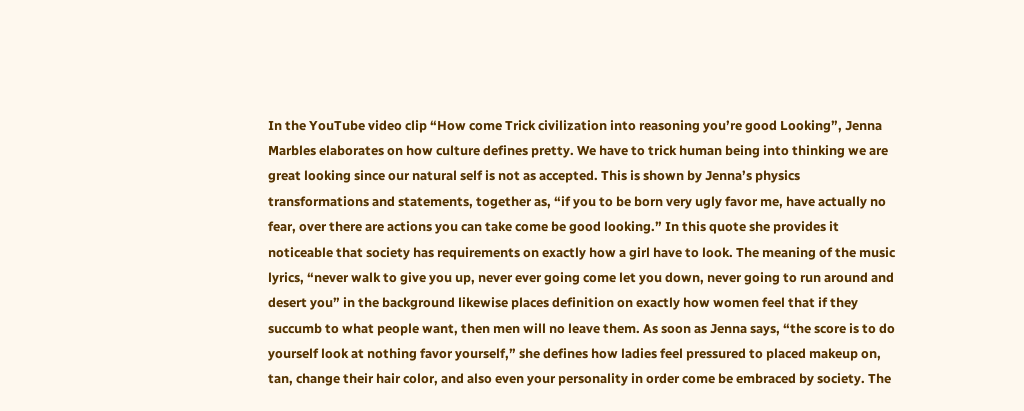In the YouTube video clip “How come Trick civilization into reasoning you’re good Looking”, Jenna Marbles elaborates on how culture defines pretty. We have to trick human being into thinking we are great looking since our natural self is not as accepted. This is shown by Jenna’s physics transformations and statements, together as, “if you to be born very ugly favor me, have actually no fear, over there are actions you can take come be good looking.” In this quote she provides it noticeable that society has requirements on exactly how a girl have to look. The meaning of the music lyrics, “never walk to give you up, never ever going come let you down, never going to run around and desert you” in the background likewise places definition on exactly how women feel that if they succumb to what people want, then men will no leave them. As soon as Jenna says, “the score is to do yourself look at nothing favor yourself,” she defines how ladies feel pressured to placed makeup on, tan, change their hair color, and also even your personality in order come be embraced by society. The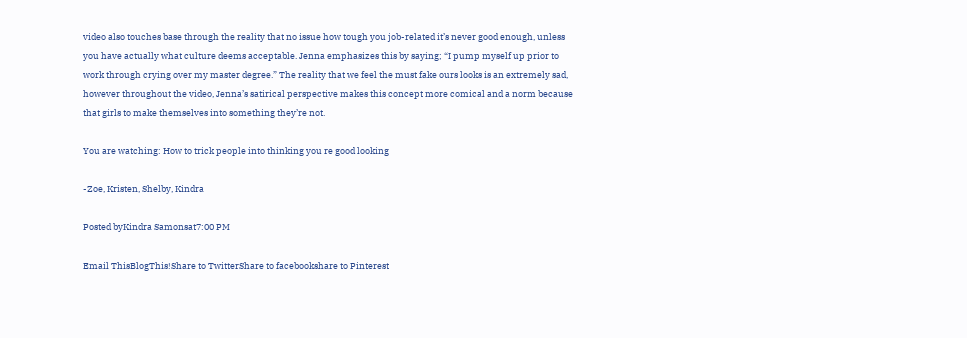video also touches base through the reality that no issue how tough you job-related it’s never good enough, unless you have actually what culture deems acceptable. Jenna emphasizes this by saying; “I pump myself up prior to work through crying over my master degree.” The reality that we feel the must fake ours looks is an extremely sad, however throughout the video, Jenna’s satirical perspective makes this concept more comical and a norm because that girls to make themselves into something they’re not.

You are watching: How to trick people into thinking you re good looking

-Zoe, Kristen, Shelby, Kindra

Posted byKindra Samonsat7:00 PM

Email ThisBlogThis!Share to TwitterShare to facebookshare to Pinterest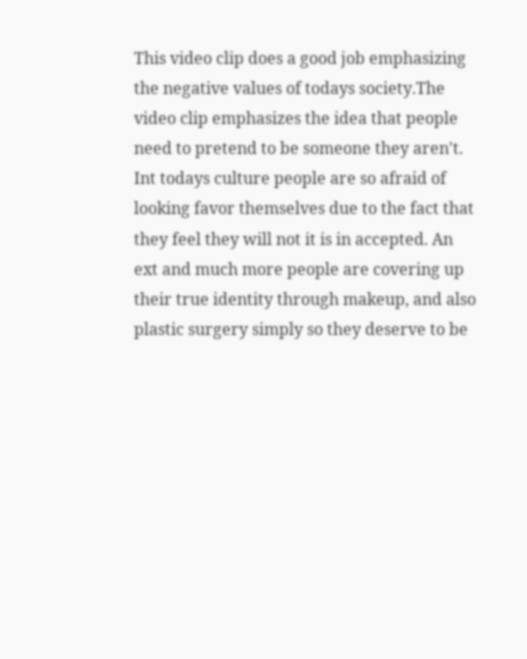This video clip does a good job emphasizing the negative values of todays society.The video clip emphasizes the idea that people need to pretend to be someone they aren't. Int todays culture people are so afraid of looking favor themselves due to the fact that they feel they will not it is in accepted. An ext and much more people are covering up their true identity through makeup, and also plastic surgery simply so they deserve to be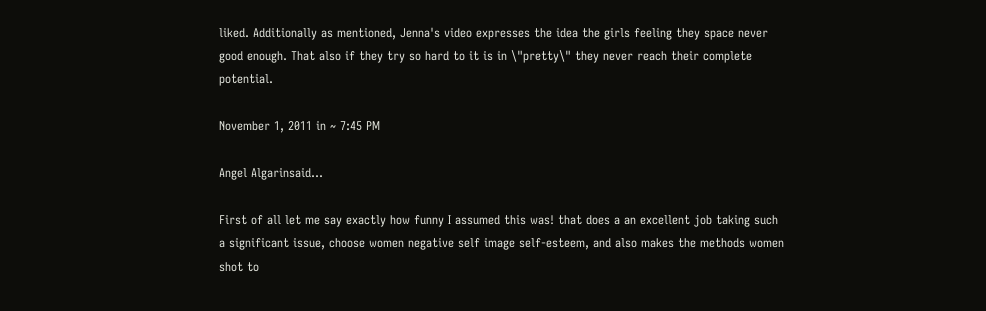liked. Additionally as mentioned, Jenna's video expresses the idea the girls feeling they space never good enough. That also if they try so hard to it is in \"pretty\" they never reach their complete potential.

November 1, 2011 in ~ 7:45 PM

Angel Algarinsaid...

First of all let me say exactly how funny I assumed this was! that does a an excellent job taking such a significant issue, choose women negative self image self-esteem, and also makes the methods women shot to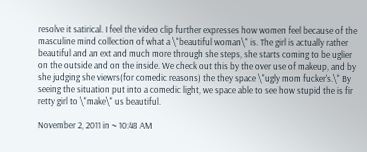resolve it satirical. I feel the video clip further expresses how women feel because of the masculine mind collection of what a \"beautiful woman\" is. The girl is actually rather beautiful and an ext and much more through she steps, she starts coming to be uglier on the outside and on the inside. We check out this by the over use of makeup, and by she judging she viewrs(for comedic reasons) the they space \"ugly mom fucker's.\" By seeing the situation put into a comedic light, we space able to see how stupid the is fir retty girl to \"make\" us beautiful.

November 2, 2011 in ~ 10:48 AM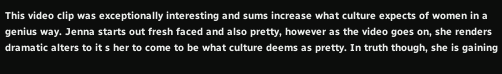This video clip was exceptionally interesting and sums increase what culture expects of women in a genius way. Jenna starts out fresh faced and also pretty, however as the video goes on, she renders dramatic alters to it s her to come to be what culture deems as pretty. In truth though, she is gaining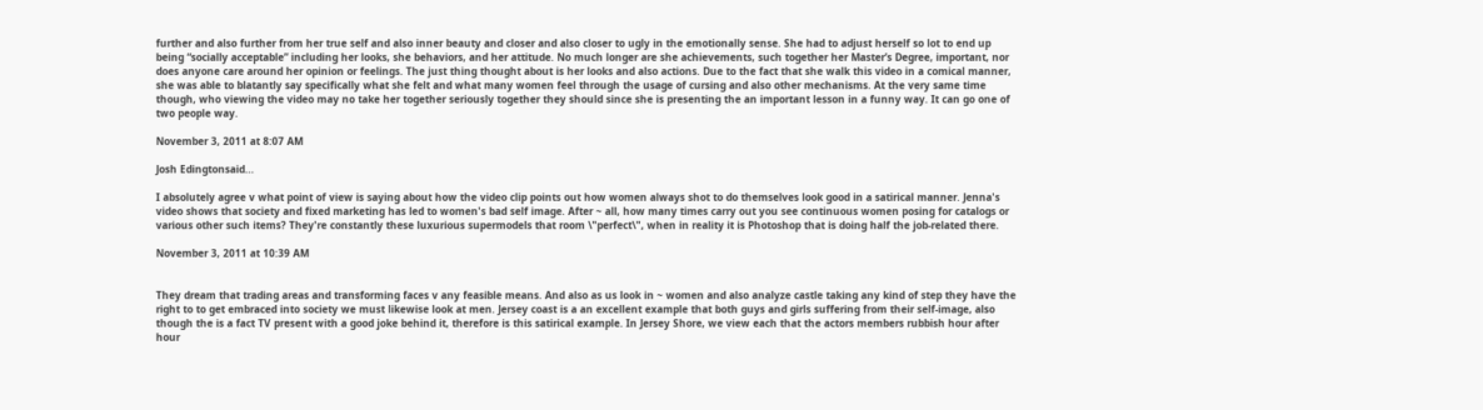further and also further from her true self and also inner beauty and closer and also closer to ugly in the emotionally sense. She had to adjust herself so lot to end up being “socially acceptable” including her looks, she behaviors, and her attitude. No much longer are she achievements, such together her Master’s Degree, important, nor does anyone care around her opinion or feelings. The just thing thought about is her looks and also actions. Due to the fact that she walk this video in a comical manner, she was able to blatantly say specifically what she felt and what many women feel through the usage of cursing and also other mechanisms. At the very same time though, who viewing the video may no take her together seriously together they should since she is presenting the an important lesson in a funny way. It can go one of two people way.

November 3, 2011 at 8:07 AM

Josh Edingtonsaid...

I absolutely agree v what point of view is saying about how the video clip points out how women always shot to do themselves look good in a satirical manner. Jenna's video shows that society and fixed marketing has led to women's bad self image. After ~ all, how many times carry out you see continuous women posing for catalogs or various other such items? They're constantly these luxurious supermodels that room \"perfect\", when in reality it is Photoshop that is doing half the job-related there.

November 3, 2011 at 10:39 AM


They dream that trading areas and transforming faces v any feasible means. And also as us look in ~ women and also analyze castle taking any kind of step they have the right to to get embraced into society we must likewise look at men. Jersey coast is a an excellent example that both guys and girls suffering from their self-image, also though the is a fact TV present with a good joke behind it, therefore is this satirical example. In Jersey Shore, we view each that the actors members rubbish hour after hour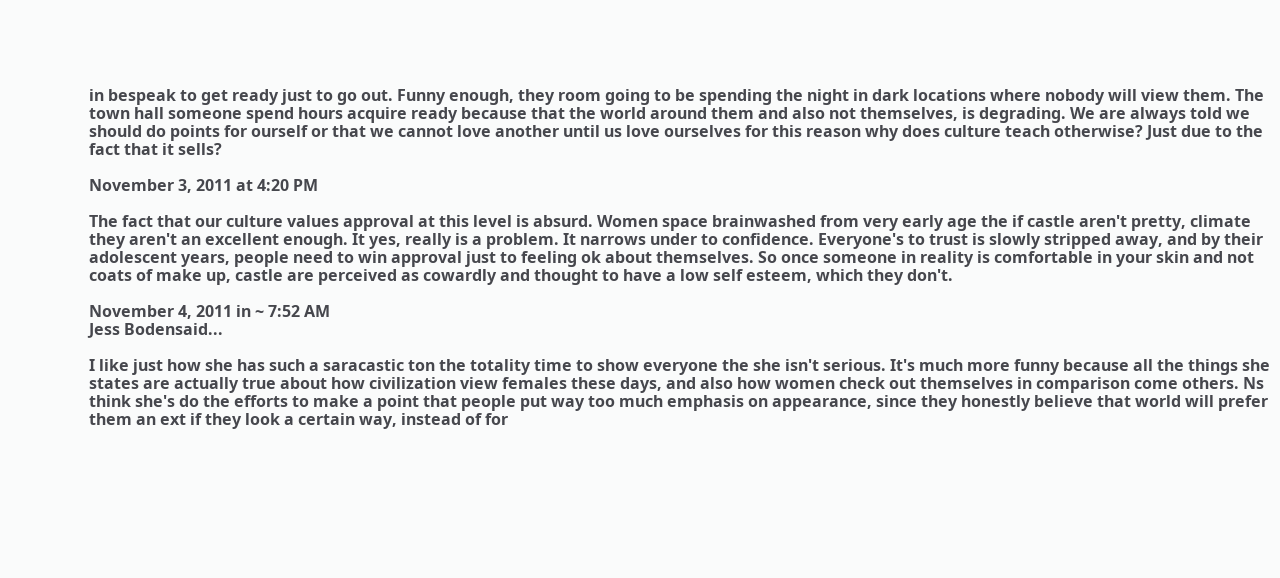in bespeak to get ready just to go out. Funny enough, they room going to be spending the night in dark locations where nobody will view them. The town hall someone spend hours acquire ready because that the world around them and also not themselves, is degrading. We are always told we should do points for ourself or that we cannot love another until us love ourselves for this reason why does culture teach otherwise? Just due to the fact that it sells?

November 3, 2011 at 4:20 PM

The fact that our culture values approval at this level is absurd. Women space brainwashed from very early age the if castle aren't pretty, climate they aren't an excellent enough. It yes, really is a problem. It narrows under to confidence. Everyone's to trust is slowly stripped away, and by their adolescent years, people need to win approval just to feeling ok about themselves. So once someone in reality is comfortable in your skin and not coats of make up, castle are perceived as cowardly and thought to have a low self esteem, which they don't.

November 4, 2011 in ~ 7:52 AM
Jess Bodensaid...

I like just how she has such a saracastic ton the totality time to show everyone the she isn't serious. It's much more funny because all the things she states are actually true about how civilization view females these days, and also how women check out themselves in comparison come others. Ns think she's do the efforts to make a point that people put way too much emphasis on appearance, since they honestly believe that world will prefer them an ext if they look a certain way, instead of for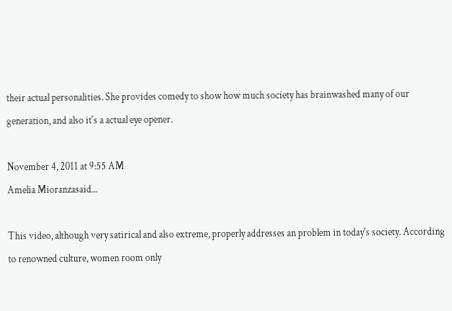their actual personalities. She provides comedy to show how much society has brainwashed many of our generation, and also it's a actual eye opener.

November 4, 2011 at 9:55 AM
Amelia Mioranzasaid...

This video, although very satirical and also extreme, properly addresses an problem in today's society. According to renowned culture, women room only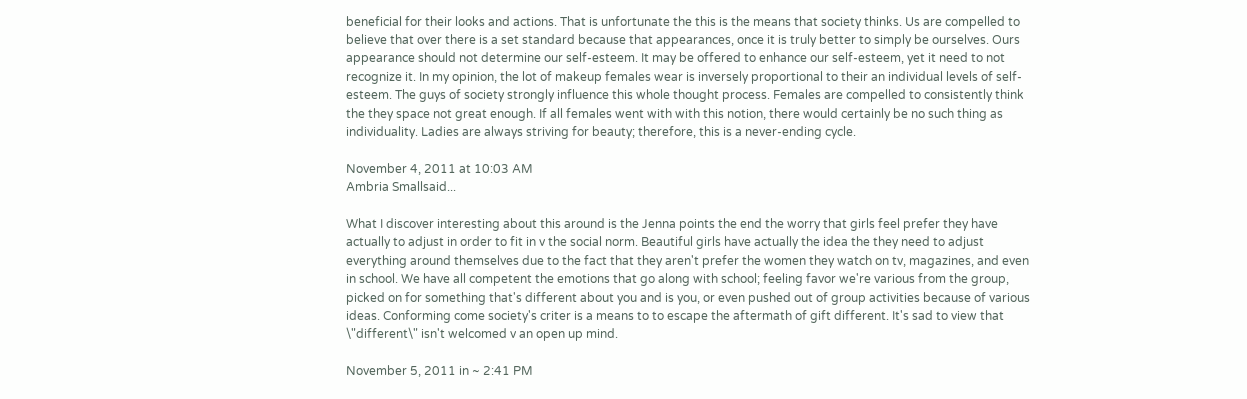beneficial for their looks and actions. That is unfortunate the this is the means that society thinks. Us are compelled to believe that over there is a set standard because that appearances, once it is truly better to simply be ourselves. Ours appearance should not determine our self-esteem. It may be offered to enhance our self-esteem, yet it need to not recognize it. In my opinion, the lot of makeup females wear is inversely proportional to their an individual levels of self-esteem. The guys of society strongly influence this whole thought process. Females are compelled to consistently think the they space not great enough. If all females went with with this notion, there would certainly be no such thing as individuality. Ladies are always striving for beauty; therefore, this is a never-ending cycle.

November 4, 2011 at 10:03 AM
Ambria Smallsaid...

What I discover interesting about this around is the Jenna points the end the worry that girls feel prefer they have actually to adjust in order to fit in v the social norm. Beautiful girls have actually the idea the they need to adjust everything around themselves due to the fact that they aren't prefer the women they watch on tv, magazines, and even in school. We have all competent the emotions that go along with school; feeling favor we're various from the group, picked on for something that's different about you and is you, or even pushed out of group activities because of various ideas. Conforming come society's criter is a means to to escape the aftermath of gift different. It's sad to view that \"different\" isn't welcomed v an open up mind.

November 5, 2011 in ~ 2:41 PM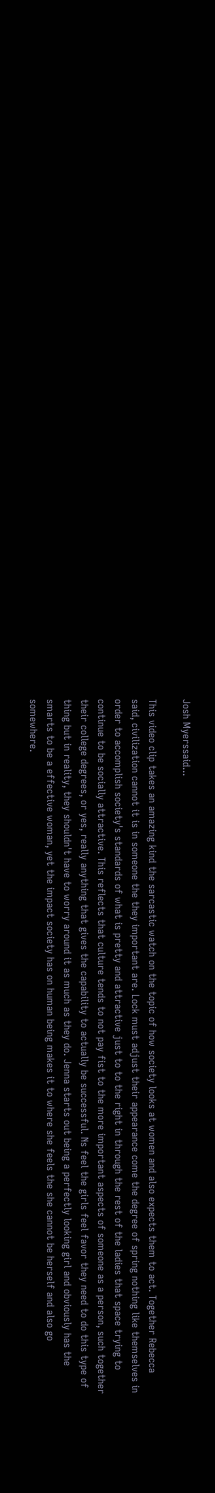Josh Myerssaid...

This video clip takes an amazing kind the sarcastic watch on the topic of how society looks at women and also expects them to act. Together Rebecca said, civilization cannot it is in someone the they important are. Lock must adjust their appearance come the degree of spring nothing like themselves in order to accomplish society's standards of what is pretty and attractive just to to the right in through the rest of the ladies that space trying to continue to be socially attractive. This reflects that culture tends to not pay fist to the more important aspects of someone as a person, such together their college degrees, or yes, really anything that gives the capability to actually be successful. Ns feel the girls feel favor they need to do this type of thing but in reality, they shouldn't have to worry around it as much as they do. Jenna starts out being a perfectly looking girl and obviously has the smarts to be a effective woman, yet the impact society has on human being makes it to where she feels the she cannot be herself and also go somewhere.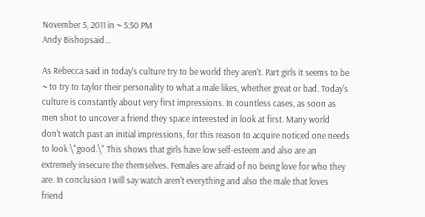November 5, 2011 in ~ 5:50 PM
Andy Bishopsaid...

As Rebecca said in today's culture try to be world they aren't. Part girls it seems to be ~ to try to taylor their personality to what a male likes, whether great or bad. Today's culture is constantly about very first impressions. In countless cases, as soon as men shot to uncover a friend they space interested in look at first. Many world don't watch past an initial impressions, for this reason to acquire noticed one needs to look \"good.\" This shows that girls have low self-esteem and also are an extremely insecure the themselves. Females are afraid of no being love for who they are. In conclusion I will say watch aren't everything and also the male that loves friend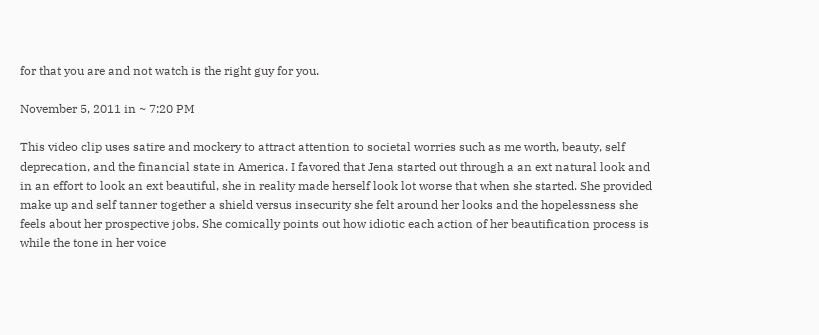for that you are and not watch is the right guy for you.

November 5, 2011 in ~ 7:20 PM

This video clip uses satire and mockery to attract attention to societal worries such as me worth, beauty, self deprecation, and the financial state in America. I favored that Jena started out through a an ext natural look and in an effort to look an ext beautiful, she in reality made herself look lot worse that when she started. She provided make up and self tanner together a shield versus insecurity she felt around her looks and the hopelessness she feels about her prospective jobs. She comically points out how idiotic each action of her beautification process is while the tone in her voice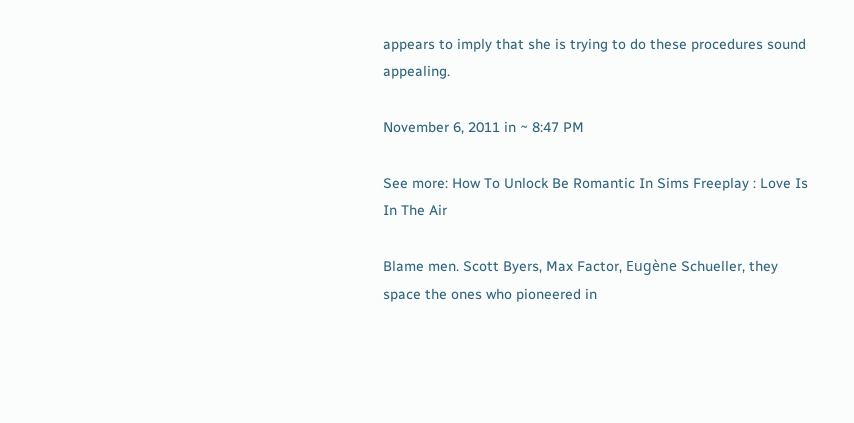appears to imply that she is trying to do these procedures sound appealing.

November 6, 2011 in ~ 8:47 PM

See more: How To Unlock Be Romantic In Sims Freeplay : Love Is In The Air

Blame men. Scott Byers, Max Factor, Eugène Schueller, they space the ones who pioneered in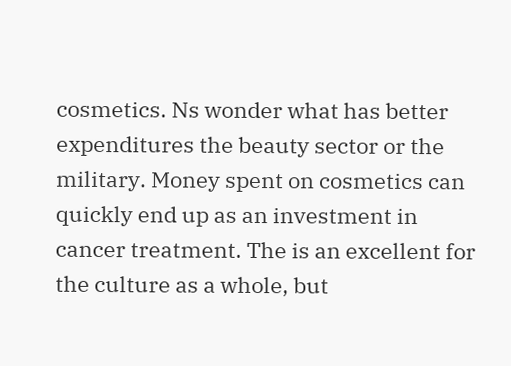cosmetics. Ns wonder what has better expenditures the beauty sector or the military. Money spent on cosmetics can quickly end up as an investment in cancer treatment. The is an excellent for the culture as a whole, but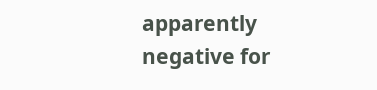apparently negative for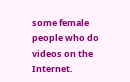some female people who do videos on the Internet.